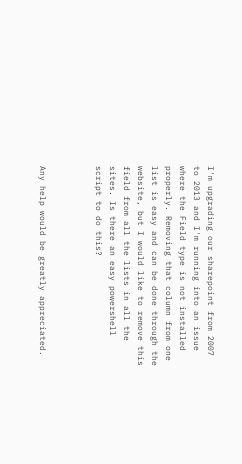I'm upgrading our sharepoint from 2007 to 2013 and I'm running into an issue where the Field type is not installed properly. Removing that column from one list is easy and can be done through the website, but I would like to remove this field from all the lists in all the sites. Is there an easy powershell script to do this?



Any help would be greatly appreciated.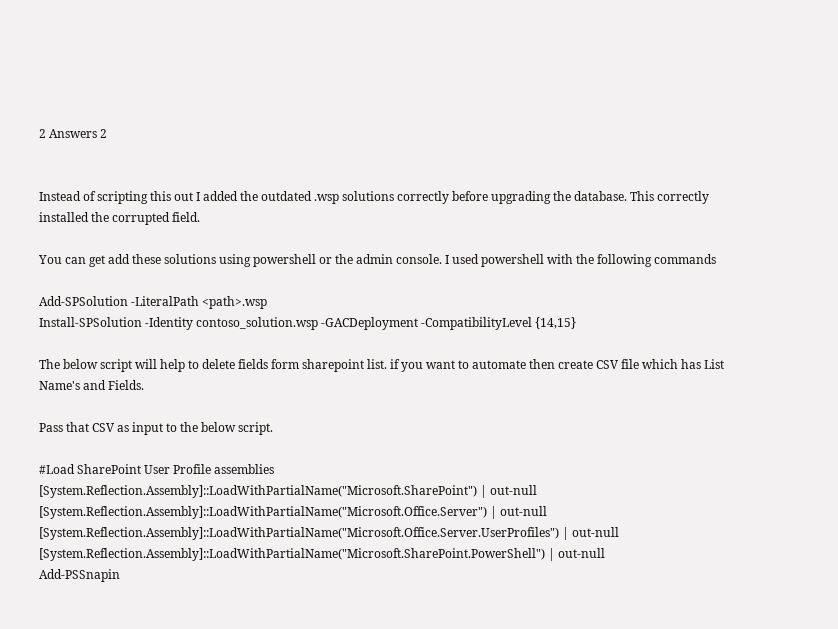2 Answers 2


Instead of scripting this out I added the outdated .wsp solutions correctly before upgrading the database. This correctly installed the corrupted field.

You can get add these solutions using powershell or the admin console. I used powershell with the following commands

Add-SPSolution -LiteralPath <path>.wsp
Install-SPSolution -Identity contoso_solution.wsp -GACDeployment -CompatibilityLevel {14,15}

The below script will help to delete fields form sharepoint list. if you want to automate then create CSV file which has List Name's and Fields.

Pass that CSV as input to the below script.

#Load SharePoint User Profile assemblies
[System.Reflection.Assembly]::LoadWithPartialName("Microsoft.SharePoint") | out-null
[System.Reflection.Assembly]::LoadWithPartialName("Microsoft.Office.Server") | out-null
[System.Reflection.Assembly]::LoadWithPartialName("Microsoft.Office.Server.UserProfiles") | out-null
[System.Reflection.Assembly]::LoadWithPartialName("Microsoft.SharePoint.PowerShell") | out-null
Add-PSSnapin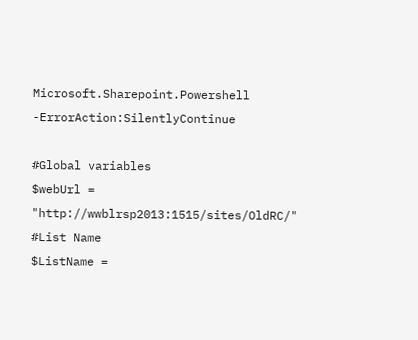Microsoft.Sharepoint.Powershell -ErrorAction:SilentlyContinue

#Global variables
$webUrl = "http://wwblrsp2013:1515/sites/OldRC/"
#List Name
$ListName =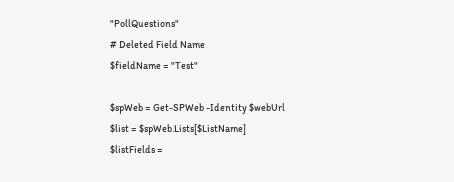"PollQuestions"
# Deleted Field Name
$fieldName = "Test"

$spWeb = Get-SPWeb -Identity $webUrl
$list = $spWeb.Lists[$ListName]
$listFields =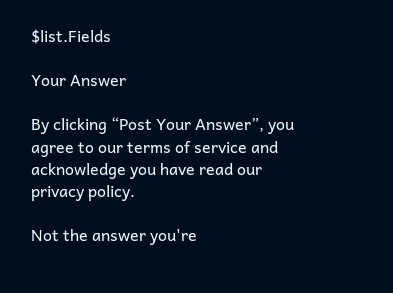$list.Fields

Your Answer

By clicking “Post Your Answer”, you agree to our terms of service and acknowledge you have read our privacy policy.

Not the answer you're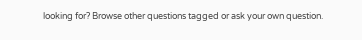looking for? Browse other questions tagged or ask your own question.